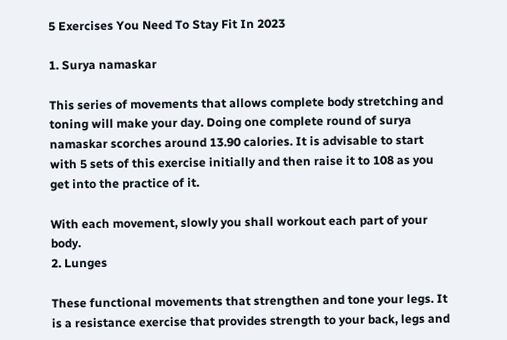5 Exercises You Need To Stay Fit In 2023

1. Surya namaskar

This series of movements that allows complete body stretching and toning will make your day. Doing one complete round of surya namaskar scorches around 13.90 calories. It is advisable to start with 5 sets of this exercise initially and then raise it to 108 as you get into the practice of it.

With each movement, slowly you shall workout each part of your body.
2. Lunges

These functional movements that strengthen and tone your legs. It is a resistance exercise that provides strength to your back, legs and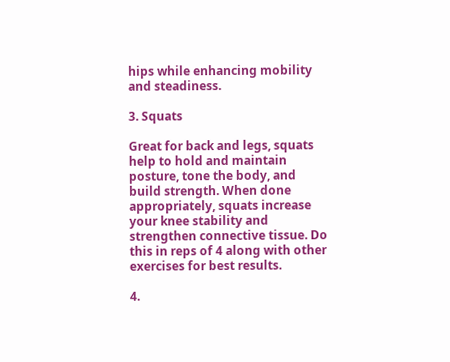hips while enhancing mobility and steadiness.

3. Squats

Great for back and legs, squats help to hold and maintain posture, tone the body, and build strength. When done appropriately, squats increase your knee stability and strengthen connective tissue. Do this in reps of 4 along with other exercises for best results.

4.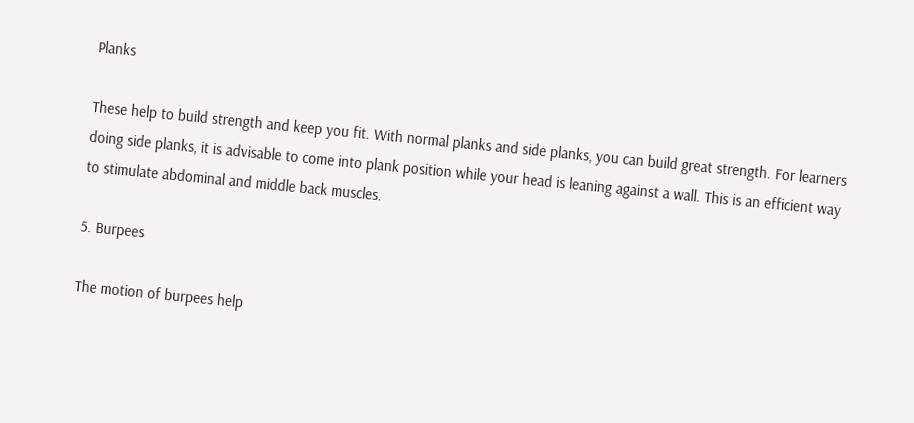Planks

These help to build strength and keep you fit. With normal planks and side planks, you can build great strength. For learners doing side planks, it is advisable to come into plank position while your head is leaning against a wall. This is an efficient way to stimulate abdominal and middle back muscles.

5. Burpees

The motion of burpees help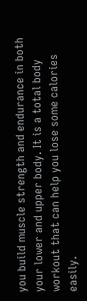you build muscle strength and endurance in both your lower and upper body. It is a total body workout that can help you lose some calories easily.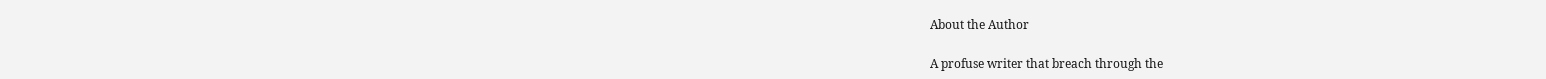About the Author

A profuse writer that breach through the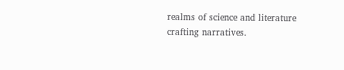realms of science and literature crafting narratives.